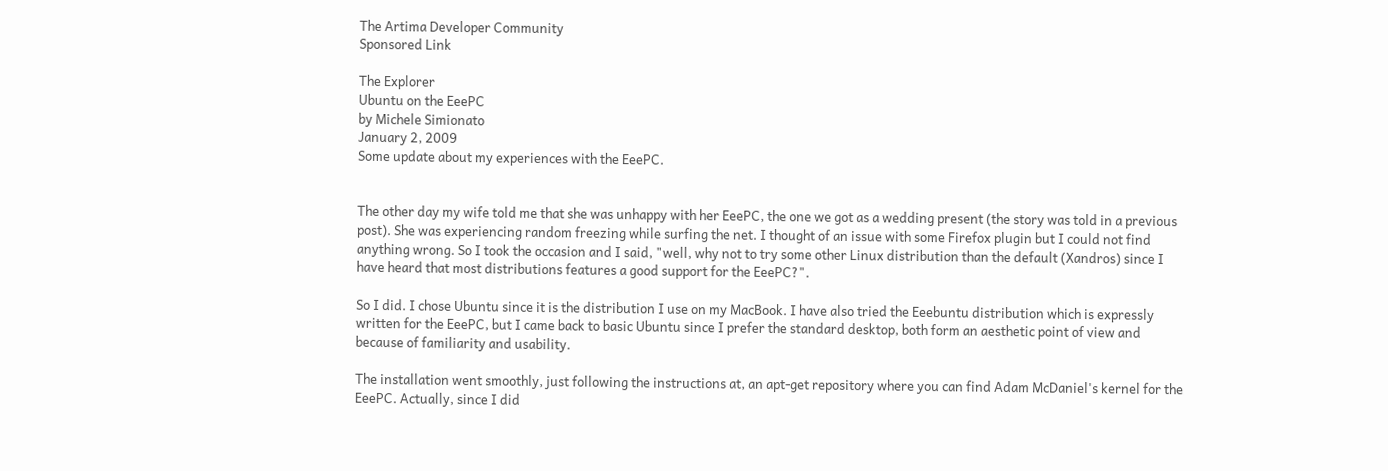The Artima Developer Community
Sponsored Link

The Explorer
Ubuntu on the EeePC
by Michele Simionato
January 2, 2009
Some update about my experiences with the EeePC.


The other day my wife told me that she was unhappy with her EeePC, the one we got as a wedding present (the story was told in a previous post). She was experiencing random freezing while surfing the net. I thought of an issue with some Firefox plugin but I could not find anything wrong. So I took the occasion and I said, "well, why not to try some other Linux distribution than the default (Xandros) since I have heard that most distributions features a good support for the EeePC?".

So I did. I chose Ubuntu since it is the distribution I use on my MacBook. I have also tried the Eeebuntu distribution which is expressly written for the EeePC, but I came back to basic Ubuntu since I prefer the standard desktop, both form an aesthetic point of view and because of familiarity and usability.

The installation went smoothly, just following the instructions at, an apt-get repository where you can find Adam McDaniel's kernel for the EeePC. Actually, since I did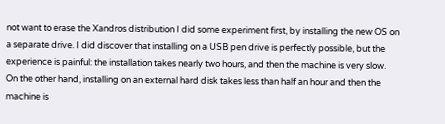not want to erase the Xandros distribution I did some experiment first, by installing the new OS on a separate drive. I did discover that installing on a USB pen drive is perfectly possible, but the experience is painful: the installation takes nearly two hours, and then the machine is very slow. On the other hand, installing on an external hard disk takes less than half an hour and then the machine is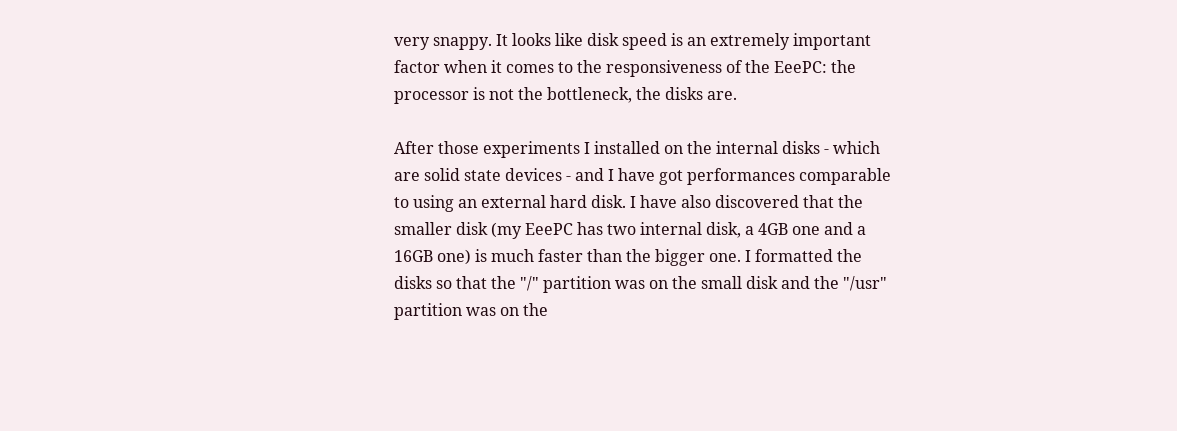very snappy. It looks like disk speed is an extremely important factor when it comes to the responsiveness of the EeePC: the processor is not the bottleneck, the disks are.

After those experiments I installed on the internal disks - which are solid state devices - and I have got performances comparable to using an external hard disk. I have also discovered that the smaller disk (my EeePC has two internal disk, a 4GB one and a 16GB one) is much faster than the bigger one. I formatted the disks so that the "/" partition was on the small disk and the "/usr" partition was on the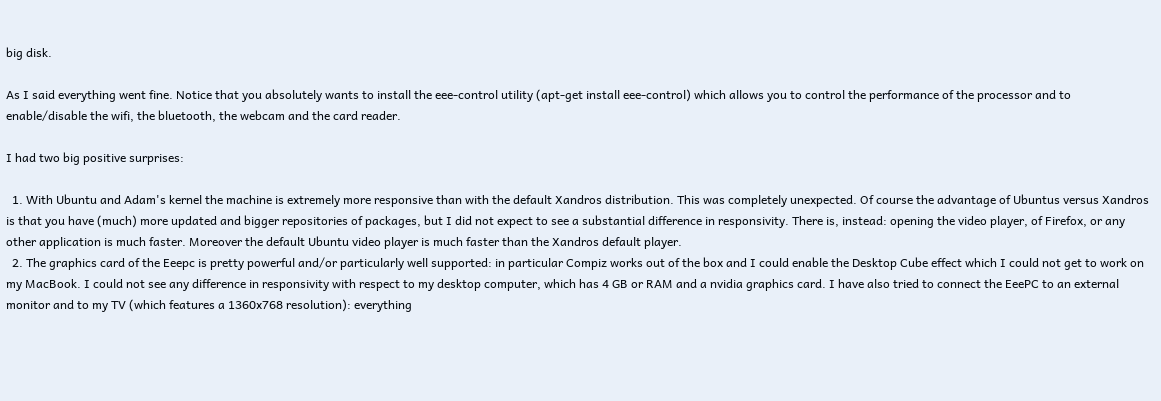big disk.

As I said everything went fine. Notice that you absolutely wants to install the eee-control utility (apt-get install eee-control) which allows you to control the performance of the processor and to enable/disable the wifi, the bluetooth, the webcam and the card reader.

I had two big positive surprises:

  1. With Ubuntu and Adam's kernel the machine is extremely more responsive than with the default Xandros distribution. This was completely unexpected. Of course the advantage of Ubuntus versus Xandros is that you have (much) more updated and bigger repositories of packages, but I did not expect to see a substantial difference in responsivity. There is, instead: opening the video player, of Firefox, or any other application is much faster. Moreover the default Ubuntu video player is much faster than the Xandros default player.
  2. The graphics card of the Eeepc is pretty powerful and/or particularly well supported: in particular Compiz works out of the box and I could enable the Desktop Cube effect which I could not get to work on my MacBook. I could not see any difference in responsivity with respect to my desktop computer, which has 4 GB or RAM and a nvidia graphics card. I have also tried to connect the EeePC to an external monitor and to my TV (which features a 1360x768 resolution): everything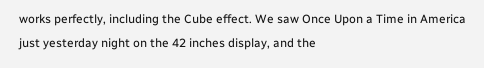works perfectly, including the Cube effect. We saw Once Upon a Time in America just yesterday night on the 42 inches display, and the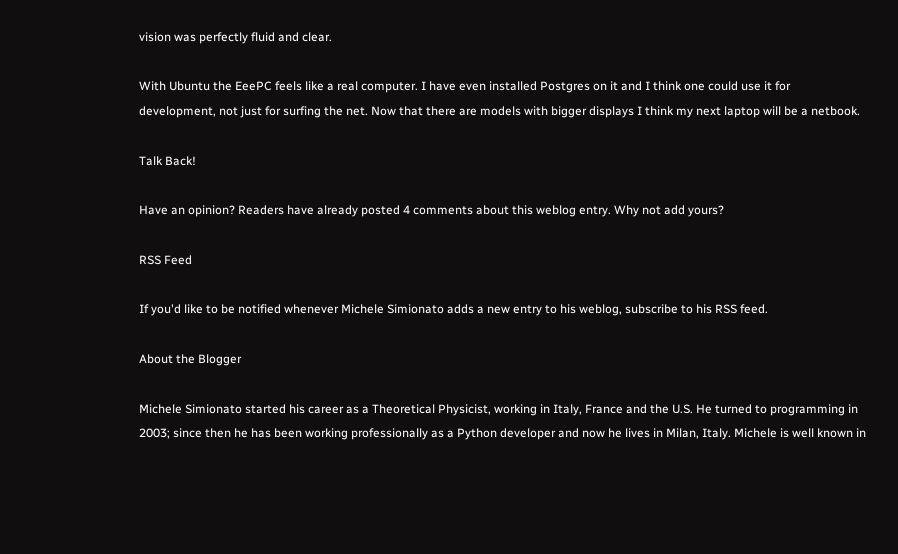vision was perfectly fluid and clear.

With Ubuntu the EeePC feels like a real computer. I have even installed Postgres on it and I think one could use it for development, not just for surfing the net. Now that there are models with bigger displays I think my next laptop will be a netbook.

Talk Back!

Have an opinion? Readers have already posted 4 comments about this weblog entry. Why not add yours?

RSS Feed

If you'd like to be notified whenever Michele Simionato adds a new entry to his weblog, subscribe to his RSS feed.

About the Blogger

Michele Simionato started his career as a Theoretical Physicist, working in Italy, France and the U.S. He turned to programming in 2003; since then he has been working professionally as a Python developer and now he lives in Milan, Italy. Michele is well known in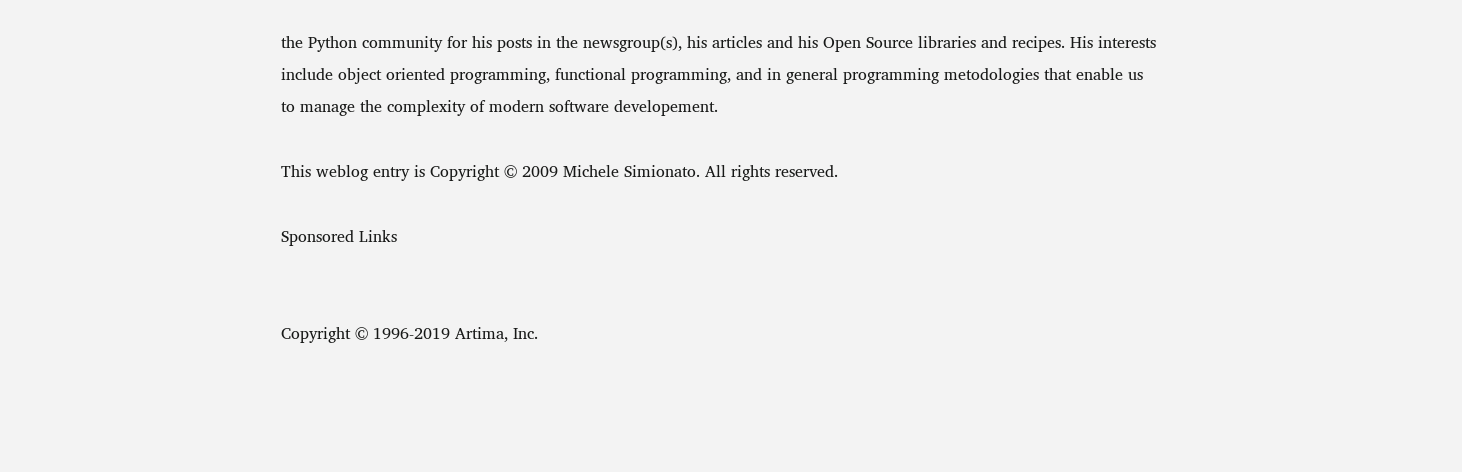the Python community for his posts in the newsgroup(s), his articles and his Open Source libraries and recipes. His interests include object oriented programming, functional programming, and in general programming metodologies that enable us to manage the complexity of modern software developement.

This weblog entry is Copyright © 2009 Michele Simionato. All rights reserved.

Sponsored Links


Copyright © 1996-2019 Artima, Inc.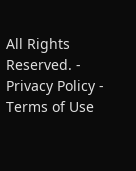All Rights Reserved. - Privacy Policy - Terms of Use